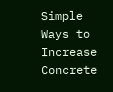Simple Ways to Increase Concrete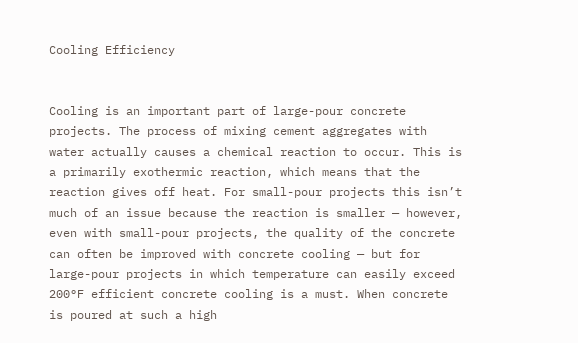Cooling Efficiency


Cooling is an important part of large-pour concrete projects. The process of mixing cement aggregates with water actually causes a chemical reaction to occur. This is a primarily exothermic reaction, which means that the reaction gives off heat. For small-pour projects this isn’t much of an issue because the reaction is smaller — however, even with small-pour projects, the quality of the concrete can often be improved with concrete cooling — but for large-pour projects in which temperature can easily exceed 200°F efficient concrete cooling is a must. When concrete is poured at such a high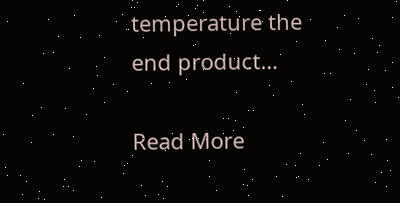temperature the end product…

Read More